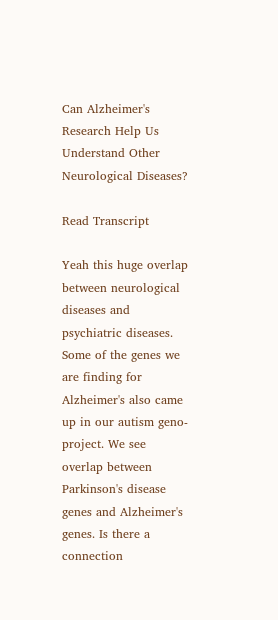Can Alzheimer's Research Help Us Understand Other Neurological Diseases?

Read Transcript

Yeah this huge overlap between neurological diseases and psychiatric diseases. Some of the genes we are finding for Alzheimer's also came up in our autism geno-project. We see overlap between Parkinson's disease genes and Alzheimer's genes. Is there a connection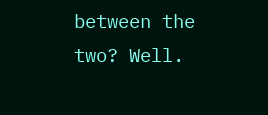between the two? Well.